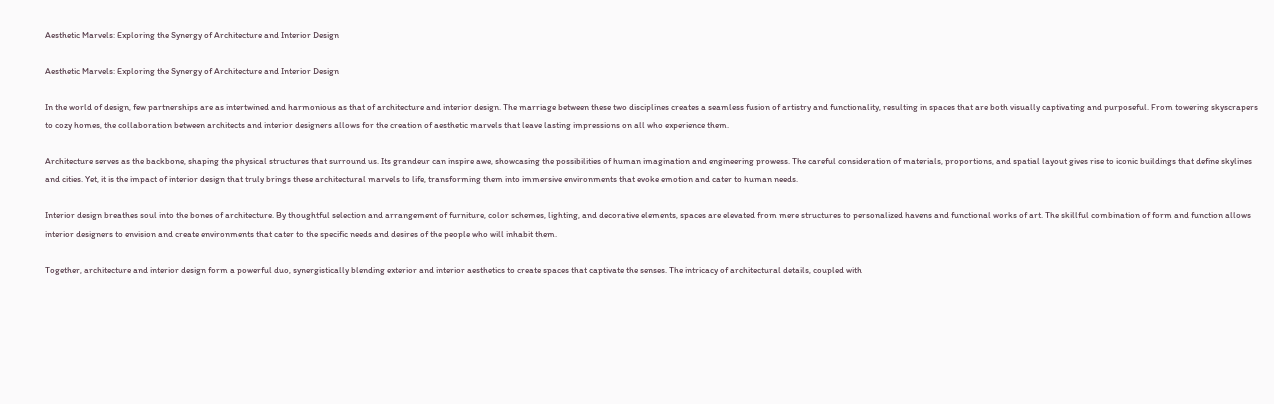Aesthetic Marvels: Exploring the Synergy of Architecture and Interior Design

Aesthetic Marvels: Exploring the Synergy of Architecture and Interior Design

In the world of design, few partnerships are as intertwined and harmonious as that of architecture and interior design. The marriage between these two disciplines creates a seamless fusion of artistry and functionality, resulting in spaces that are both visually captivating and purposeful. From towering skyscrapers to cozy homes, the collaboration between architects and interior designers allows for the creation of aesthetic marvels that leave lasting impressions on all who experience them.

Architecture serves as the backbone, shaping the physical structures that surround us. Its grandeur can inspire awe, showcasing the possibilities of human imagination and engineering prowess. The careful consideration of materials, proportions, and spatial layout gives rise to iconic buildings that define skylines and cities. Yet, it is the impact of interior design that truly brings these architectural marvels to life, transforming them into immersive environments that evoke emotion and cater to human needs.

Interior design breathes soul into the bones of architecture. By thoughtful selection and arrangement of furniture, color schemes, lighting, and decorative elements, spaces are elevated from mere structures to personalized havens and functional works of art. The skillful combination of form and function allows interior designers to envision and create environments that cater to the specific needs and desires of the people who will inhabit them.

Together, architecture and interior design form a powerful duo, synergistically blending exterior and interior aesthetics to create spaces that captivate the senses. The intricacy of architectural details, coupled with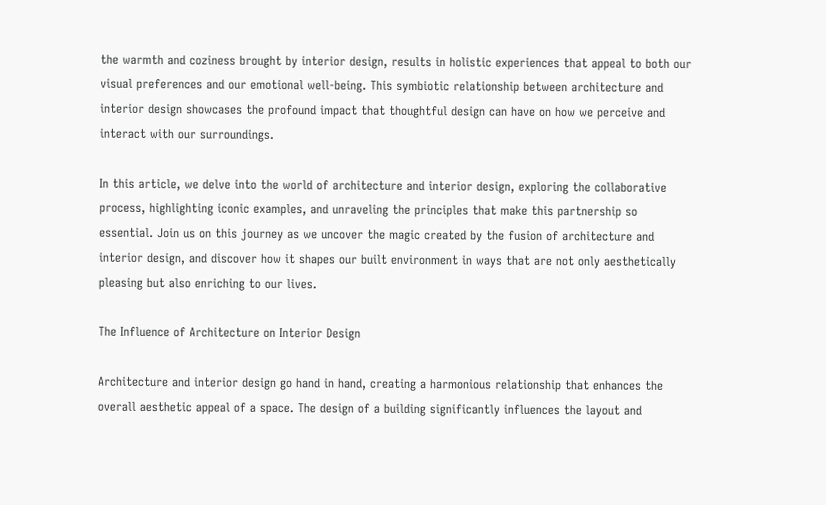the warmth and coziness brought by interior design, results in holistic experiences that appeal to both our visual preferences and our emotional well-being. This symbiotic relationship between architecture and interior design showcases the profound impact that thoughtful design can have on how we perceive and interact with our surroundings.

In this article, we delve into the world of architecture and interior design, exploring the collaborative process, highlighting iconic examples, and unraveling the principles that make this partnership so essential. Join us on this journey as we uncover the magic created by the fusion of architecture and interior design, and discover how it shapes our built environment in ways that are not only aesthetically pleasing but also enriching to our lives.

The Influence of Architecture on Interior Design

Architecture and interior design go hand in hand, creating a harmonious relationship that enhances the overall aesthetic appeal of a space. The design of a building significantly influences the layout and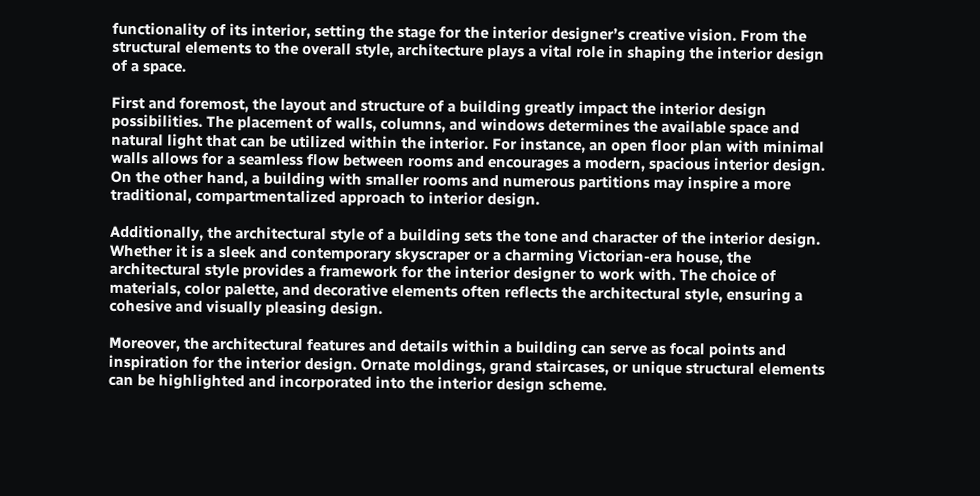functionality of its interior, setting the stage for the interior designer’s creative vision. From the structural elements to the overall style, architecture plays a vital role in shaping the interior design of a space.

First and foremost, the layout and structure of a building greatly impact the interior design possibilities. The placement of walls, columns, and windows determines the available space and natural light that can be utilized within the interior. For instance, an open floor plan with minimal walls allows for a seamless flow between rooms and encourages a modern, spacious interior design. On the other hand, a building with smaller rooms and numerous partitions may inspire a more traditional, compartmentalized approach to interior design.

Additionally, the architectural style of a building sets the tone and character of the interior design. Whether it is a sleek and contemporary skyscraper or a charming Victorian-era house, the architectural style provides a framework for the interior designer to work with. The choice of materials, color palette, and decorative elements often reflects the architectural style, ensuring a cohesive and visually pleasing design.

Moreover, the architectural features and details within a building can serve as focal points and inspiration for the interior design. Ornate moldings, grand staircases, or unique structural elements can be highlighted and incorporated into the interior design scheme.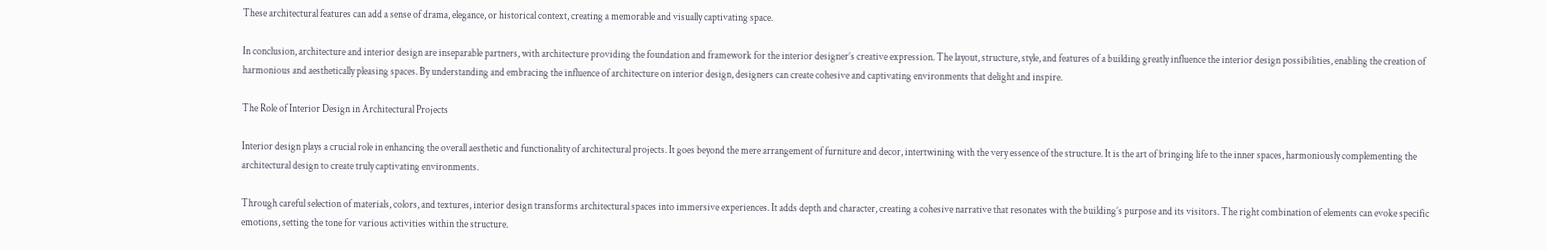These architectural features can add a sense of drama, elegance, or historical context, creating a memorable and visually captivating space.

In conclusion, architecture and interior design are inseparable partners, with architecture providing the foundation and framework for the interior designer’s creative expression. The layout, structure, style, and features of a building greatly influence the interior design possibilities, enabling the creation of harmonious and aesthetically pleasing spaces. By understanding and embracing the influence of architecture on interior design, designers can create cohesive and captivating environments that delight and inspire.

The Role of Interior Design in Architectural Projects

Interior design plays a crucial role in enhancing the overall aesthetic and functionality of architectural projects. It goes beyond the mere arrangement of furniture and decor, intertwining with the very essence of the structure. It is the art of bringing life to the inner spaces, harmoniously complementing the architectural design to create truly captivating environments.

Through careful selection of materials, colors, and textures, interior design transforms architectural spaces into immersive experiences. It adds depth and character, creating a cohesive narrative that resonates with the building’s purpose and its visitors. The right combination of elements can evoke specific emotions, setting the tone for various activities within the structure.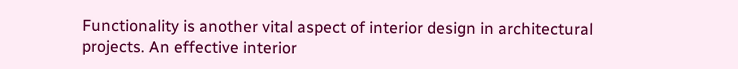Functionality is another vital aspect of interior design in architectural projects. An effective interior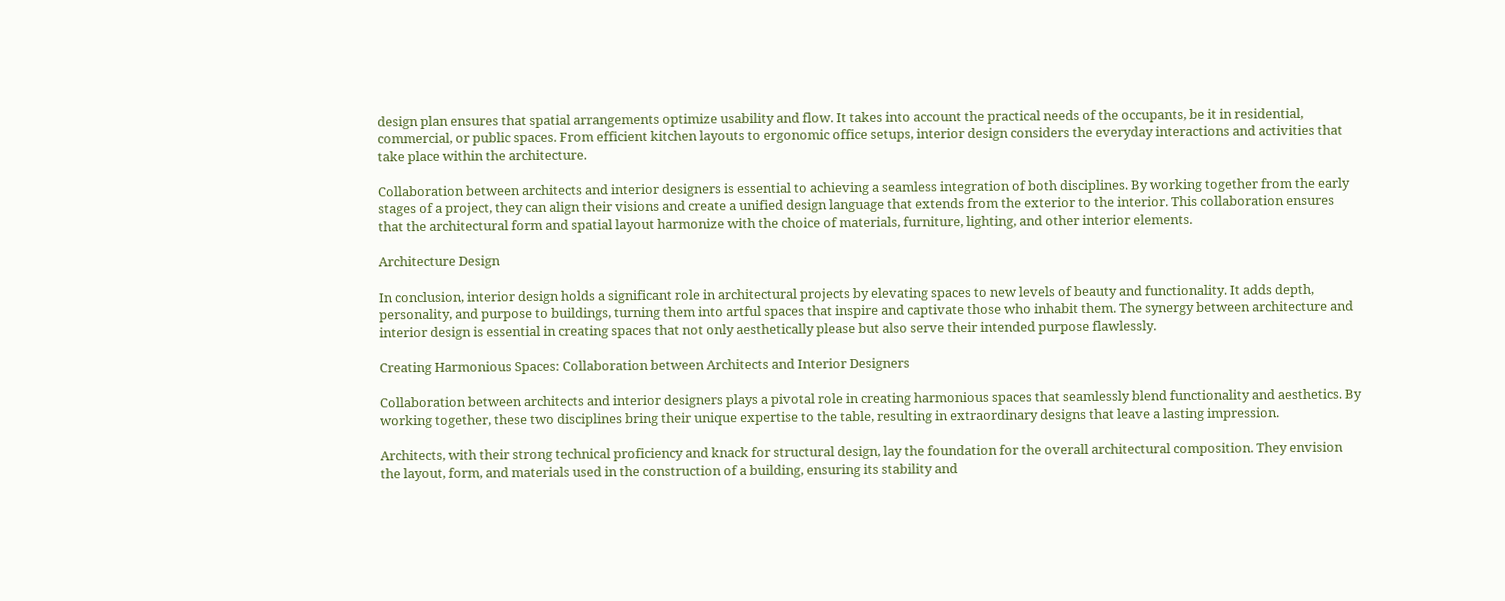design plan ensures that spatial arrangements optimize usability and flow. It takes into account the practical needs of the occupants, be it in residential, commercial, or public spaces. From efficient kitchen layouts to ergonomic office setups, interior design considers the everyday interactions and activities that take place within the architecture.

Collaboration between architects and interior designers is essential to achieving a seamless integration of both disciplines. By working together from the early stages of a project, they can align their visions and create a unified design language that extends from the exterior to the interior. This collaboration ensures that the architectural form and spatial layout harmonize with the choice of materials, furniture, lighting, and other interior elements.

Architecture Design

In conclusion, interior design holds a significant role in architectural projects by elevating spaces to new levels of beauty and functionality. It adds depth, personality, and purpose to buildings, turning them into artful spaces that inspire and captivate those who inhabit them. The synergy between architecture and interior design is essential in creating spaces that not only aesthetically please but also serve their intended purpose flawlessly.

Creating Harmonious Spaces: Collaboration between Architects and Interior Designers

Collaboration between architects and interior designers plays a pivotal role in creating harmonious spaces that seamlessly blend functionality and aesthetics. By working together, these two disciplines bring their unique expertise to the table, resulting in extraordinary designs that leave a lasting impression.

Architects, with their strong technical proficiency and knack for structural design, lay the foundation for the overall architectural composition. They envision the layout, form, and materials used in the construction of a building, ensuring its stability and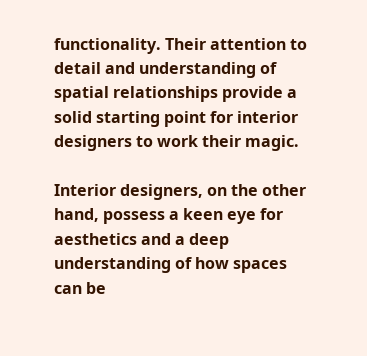functionality. Their attention to detail and understanding of spatial relationships provide a solid starting point for interior designers to work their magic.

Interior designers, on the other hand, possess a keen eye for aesthetics and a deep understanding of how spaces can be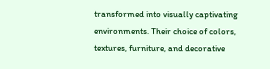transformed into visually captivating environments. Their choice of colors, textures, furniture, and decorative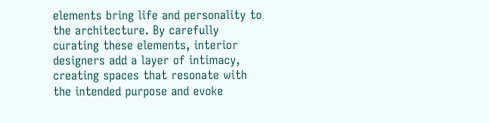elements bring life and personality to the architecture. By carefully curating these elements, interior designers add a layer of intimacy, creating spaces that resonate with the intended purpose and evoke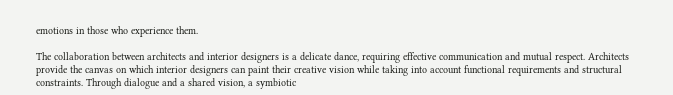emotions in those who experience them.

The collaboration between architects and interior designers is a delicate dance, requiring effective communication and mutual respect. Architects provide the canvas on which interior designers can paint their creative vision while taking into account functional requirements and structural constraints. Through dialogue and a shared vision, a symbiotic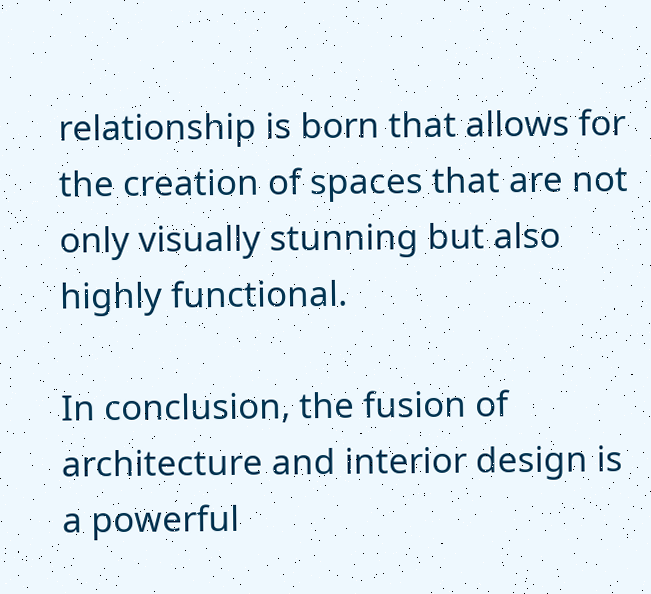relationship is born that allows for the creation of spaces that are not only visually stunning but also highly functional.

In conclusion, the fusion of architecture and interior design is a powerful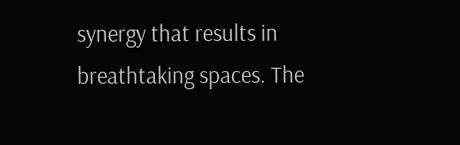synergy that results in breathtaking spaces. The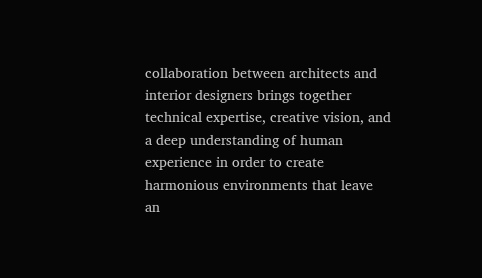collaboration between architects and interior designers brings together technical expertise, creative vision, and a deep understanding of human experience in order to create harmonious environments that leave an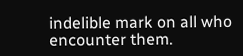indelible mark on all who encounter them.